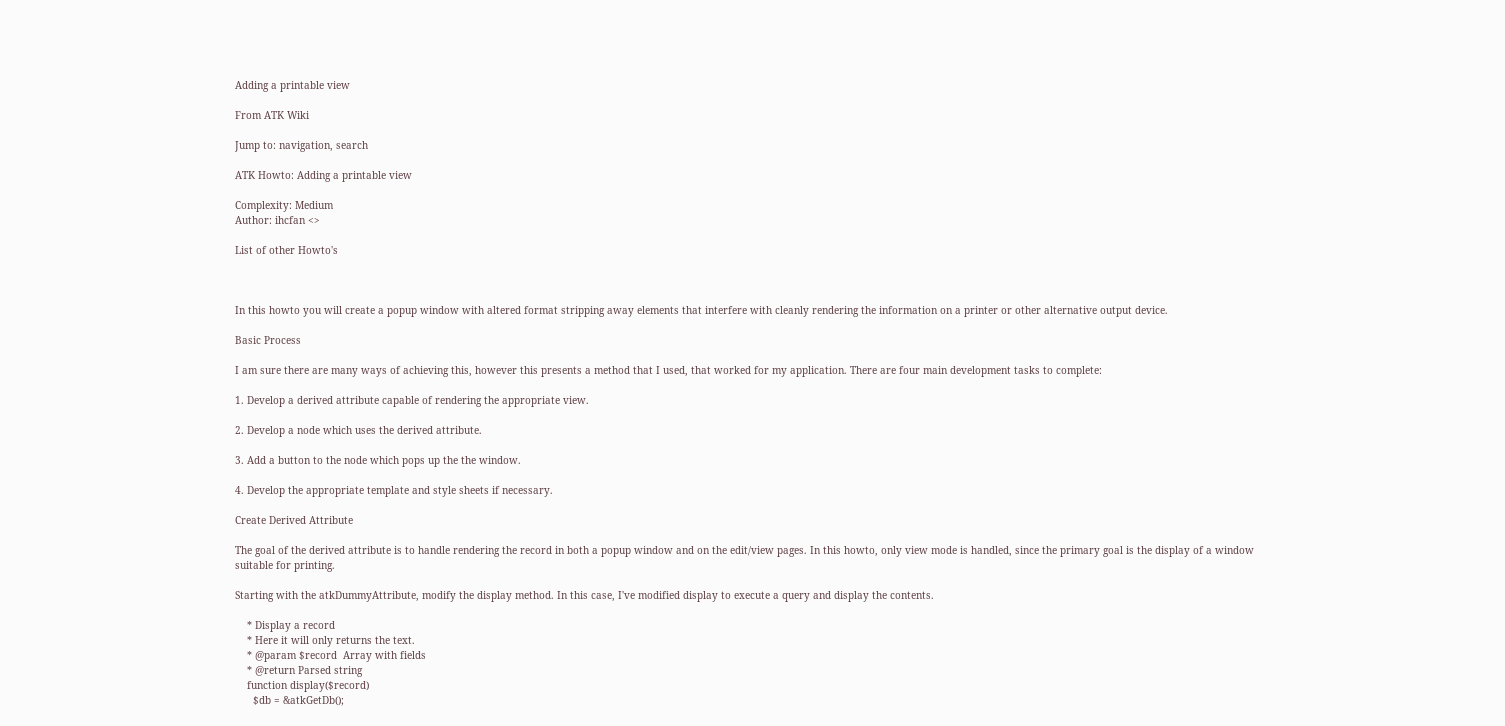Adding a printable view

From ATK Wiki

Jump to: navigation, search

ATK Howto: Adding a printable view

Complexity: Medium
Author: ihcfan <>

List of other Howto's



In this howto you will create a popup window with altered format stripping away elements that interfere with cleanly rendering the information on a printer or other alternative output device.

Basic Process

I am sure there are many ways of achieving this, however this presents a method that I used, that worked for my application. There are four main development tasks to complete:

1. Develop a derived attribute capable of rendering the appropriate view.

2. Develop a node which uses the derived attribute.

3. Add a button to the node which pops up the the window.

4. Develop the appropriate template and style sheets if necessary.

Create Derived Attribute

The goal of the derived attribute is to handle rendering the record in both a popup window and on the edit/view pages. In this howto, only view mode is handled, since the primary goal is the display of a window suitable for printing.

Starting with the atkDummyAttribute, modify the display method. In this case, I've modified display to execute a query and display the contents.

    * Display a record
    * Here it will only returns the text.
    * @param $record  Array with fields
    * @return Parsed string
    function display($record)
      $db = &atkGetDb();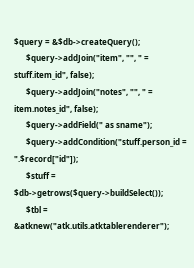$query = &$db->createQuery();
      $query->addJoin("item", "", " = stuff.item_id", false);
      $query->addJoin("notes", "", " = item.notes_id", false);
      $query->addField(" as sname");
      $query->addCondition("stuff.person_id = ".$record["id"]);
      $stuff = $db->getrows($query->buildSelect());
      $tbl = &atknew("atk.utils.atktablerenderer");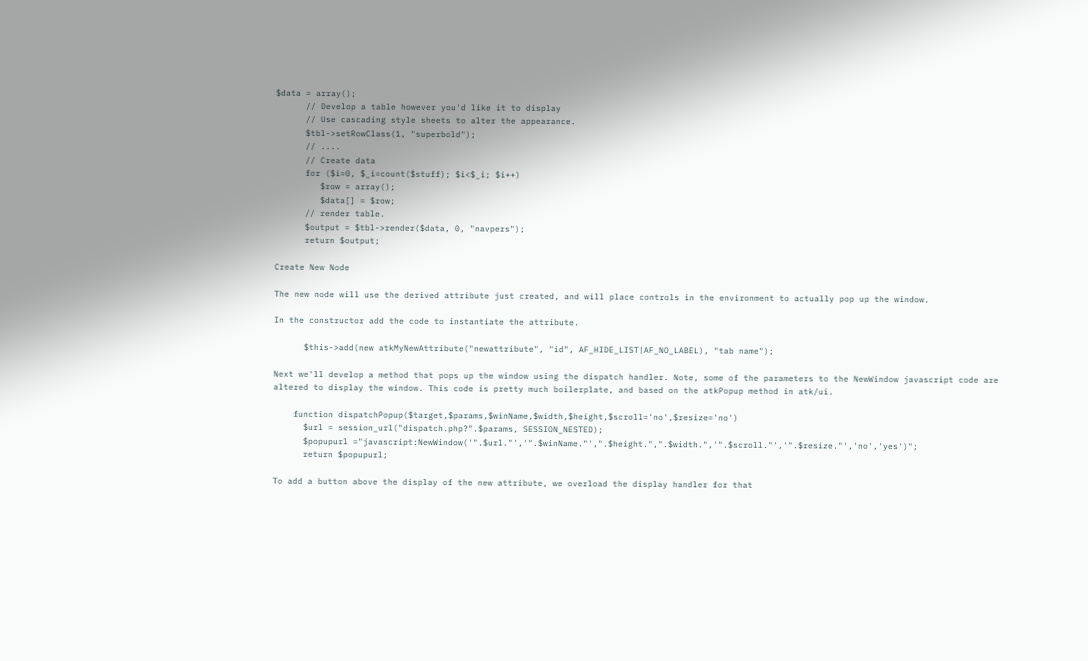$data = array();
      // Develop a table however you'd like it to display
      // Use cascading style sheets to alter the appearance.
      $tbl->setRowClass(1, "superbold");
      // ....
      // Create data
      for ($i=0, $_i=count($stuff); $i<$_i; $i++)
         $row = array();
         $data[] = $row;
      // render table.
      $output = $tbl->render($data, 0, "navpers");
      return $output;

Create New Node

The new node will use the derived attribute just created, and will place controls in the environment to actually pop up the window.

In the constructor add the code to instantiate the attribute.

      $this->add(new atkMyNewAttribute("newattribute", "id", AF_HIDE_LIST|AF_NO_LABEL), "tab name");

Next we'll develop a method that pops up the window using the dispatch handler. Note, some of the parameters to the NewWindow javascript code are altered to display the window. This code is pretty much boilerplate, and based on the atkPopup method in atk/ui.

    function dispatchPopup($target,$params,$winName,$width,$height,$scroll='no',$resize='no')
      $url = session_url("dispatch.php?".$params, SESSION_NESTED);
      $popupurl ="javascript:NewWindow('".$url."','".$winName."',".$height.",".$width.",'".$scroll."','".$resize."','no','yes')";
      return $popupurl;

To add a button above the display of the new attribute, we overload the display handler for that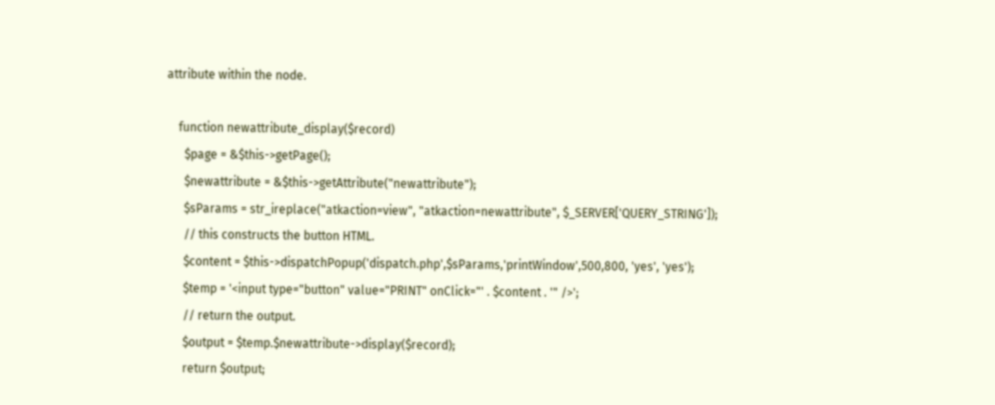attribute within the node.

    function newattribute_display($record)
      $page = &$this->getPage();
      $newattribute = &$this->getAttribute("newattribute");
      $sParams = str_ireplace("atkaction=view", "atkaction=newattribute", $_SERVER['QUERY_STRING']);
      // this constructs the button HTML.
      $content = $this->dispatchPopup('dispatch.php',$sParams,'printWindow',500,800, 'yes', 'yes');
      $temp = '<input type="button" value="PRINT" onClick="' . $content . '" />';
      // return the output.
      $output = $temp.$newattribute->display($record);
      return $output;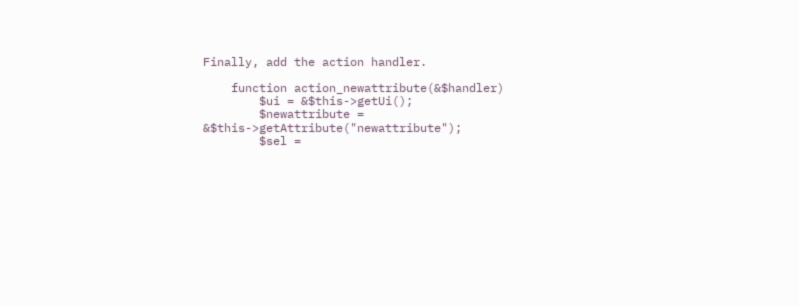Finally, add the action handler.

    function action_newattribute(&$handler)
        $ui = &$this->getUi();
        $newattribute = &$this->getAttribute("newattribute");
        $sel =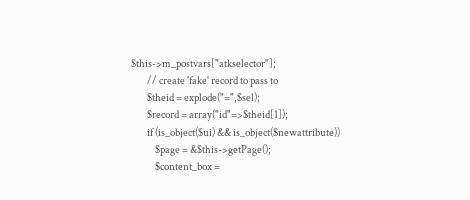$this->m_postvars["atkselector"];
        // create 'fake' record to pass to
        $theid = explode("=",$sel);
        $record = array("id"=>$theid[1]);
        if (is_object($ui) && is_object($newattribute))
            $page = &$this->getPage();
            $content_box =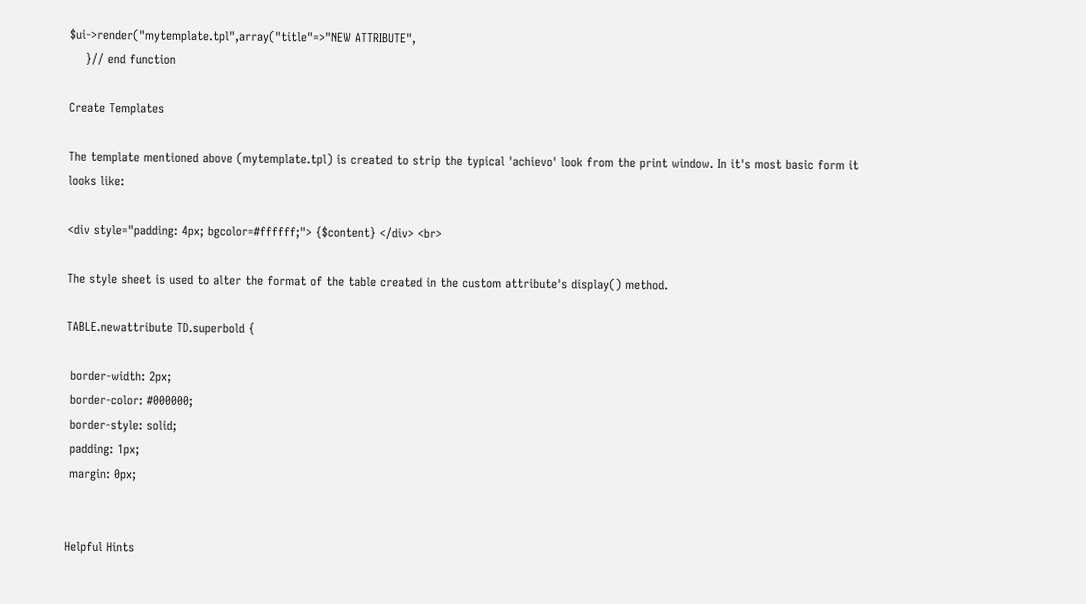$ui->render("mytemplate.tpl",array("title"=>"NEW ATTRIBUTE",
    }// end function

Create Templates

The template mentioned above (mytemplate.tpl) is created to strip the typical 'achievo' look from the print window. In it's most basic form it looks like:

<div style="padding: 4px; bgcolor=#ffffff;"> {$content} </div> <br>

The style sheet is used to alter the format of the table created in the custom attribute's display() method.

TABLE.newattribute TD.superbold {

 border-width: 2px;
 border-color: #000000;
 border-style: solid;
 padding: 1px;
 margin: 0px;


Helpful Hints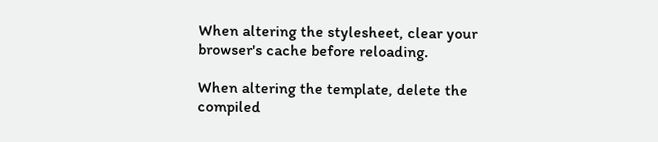When altering the stylesheet, clear your browser's cache before reloading.

When altering the template, delete the compiled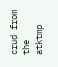crud from the atktmp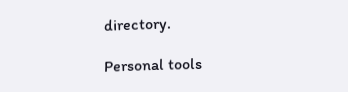directory.

Personal tools